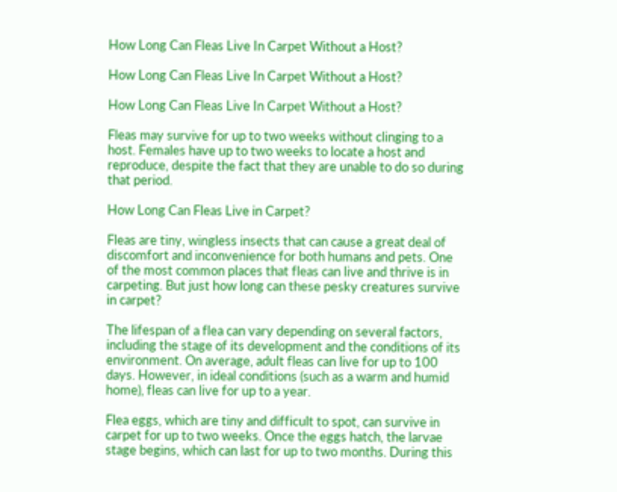How Long Can Fleas Live In Carpet Without a Host?

How Long Can Fleas Live In Carpet Without a Host?

How Long Can Fleas Live In Carpet Without a Host?

Fleas may survive for up to two weeks without clinging to a host. Females have up to two weeks to locate a host and reproduce, despite the fact that they are unable to do so during that period.

How Long Can Fleas Live in Carpet?

Fleas are tiny, wingless insects that can cause a great deal of discomfort and inconvenience for both humans and pets. One of the most common places that fleas can live and thrive is in carpeting. But just how long can these pesky creatures survive in carpet?

The lifespan of a flea can vary depending on several factors, including the stage of its development and the conditions of its environment. On average, adult fleas can live for up to 100 days. However, in ideal conditions (such as a warm and humid home), fleas can live for up to a year.

Flea eggs, which are tiny and difficult to spot, can survive in carpet for up to two weeks. Once the eggs hatch, the larvae stage begins, which can last for up to two months. During this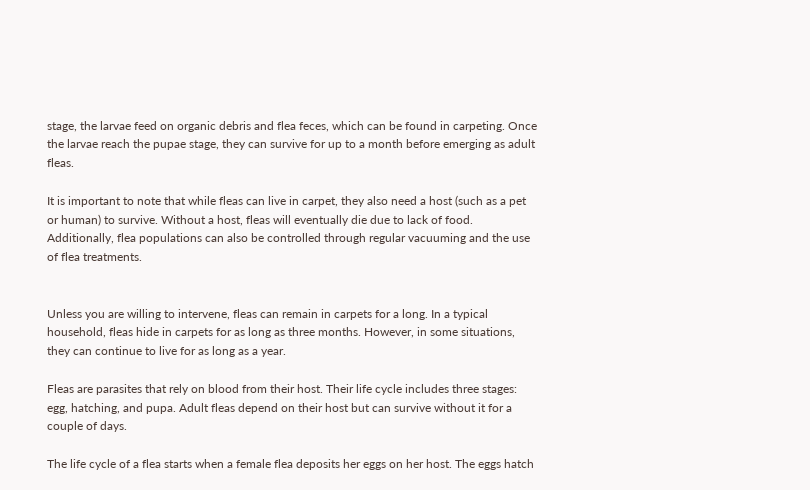stage, the larvae feed on organic debris and flea feces, which can be found in carpeting. Once the larvae reach the pupae stage, they can survive for up to a month before emerging as adult fleas.

It is important to note that while fleas can live in carpet, they also need a host (such as a pet or human) to survive. Without a host, fleas will eventually die due to lack of food. Additionally, flea populations can also be controlled through regular vacuuming and the use of flea treatments.


Unless you are willing to intervene, fleas can remain in carpets for a long. In a typical household, fleas hide in carpets for as long as three months. However, in some situations, they can continue to live for as long as a year.

Fleas are parasites that rely on blood from their host. Their life cycle includes three stages: egg, hatching, and pupa. Adult fleas depend on their host but can survive without it for a couple of days.

The life cycle of a flea starts when a female flea deposits her eggs on her host. The eggs hatch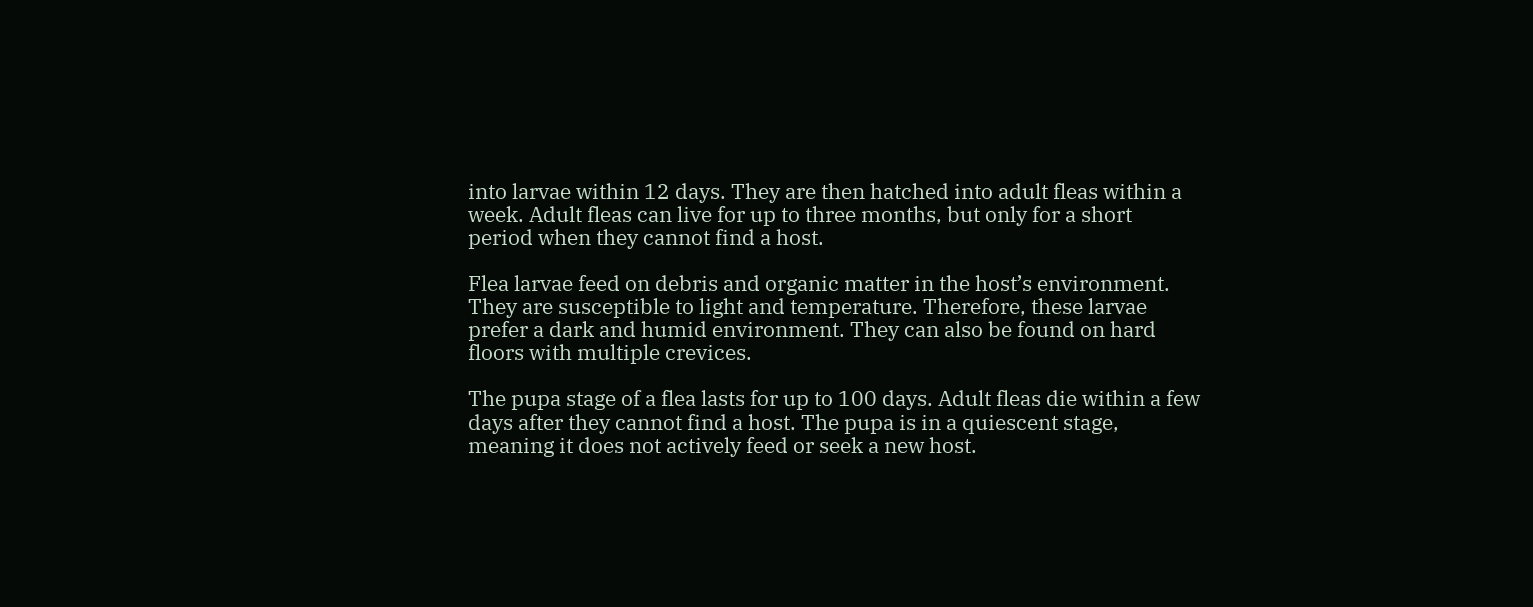into larvae within 12 days. They are then hatched into adult fleas within a week. Adult fleas can live for up to three months, but only for a short period when they cannot find a host.

Flea larvae feed on debris and organic matter in the host’s environment. They are susceptible to light and temperature. Therefore, these larvae prefer a dark and humid environment. They can also be found on hard floors with multiple crevices.

The pupa stage of a flea lasts for up to 100 days. Adult fleas die within a few days after they cannot find a host. The pupa is in a quiescent stage, meaning it does not actively feed or seek a new host.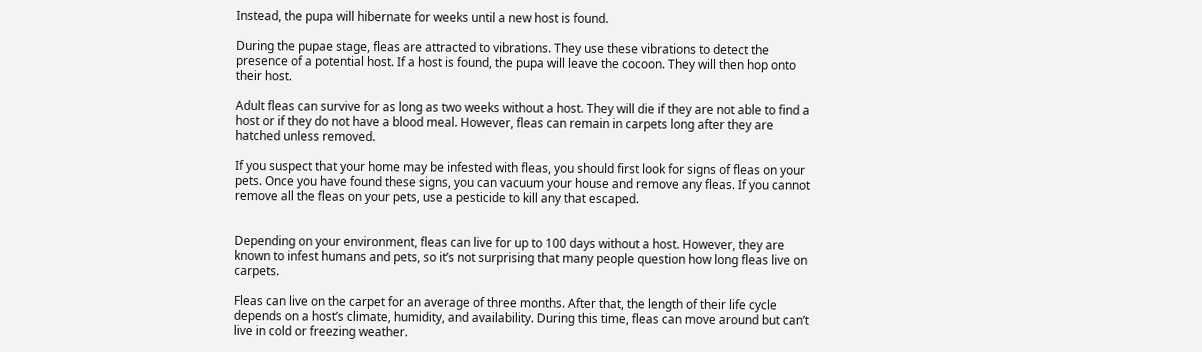Instead, the pupa will hibernate for weeks until a new host is found.

During the pupae stage, fleas are attracted to vibrations. They use these vibrations to detect the presence of a potential host. If a host is found, the pupa will leave the cocoon. They will then hop onto their host.

Adult fleas can survive for as long as two weeks without a host. They will die if they are not able to find a host or if they do not have a blood meal. However, fleas can remain in carpets long after they are hatched unless removed.

If you suspect that your home may be infested with fleas, you should first look for signs of fleas on your pets. Once you have found these signs, you can vacuum your house and remove any fleas. If you cannot remove all the fleas on your pets, use a pesticide to kill any that escaped.


Depending on your environment, fleas can live for up to 100 days without a host. However, they are known to infest humans and pets, so it’s not surprising that many people question how long fleas live on carpets.

Fleas can live on the carpet for an average of three months. After that, the length of their life cycle depends on a host’s climate, humidity, and availability. During this time, fleas can move around but can’t live in cold or freezing weather.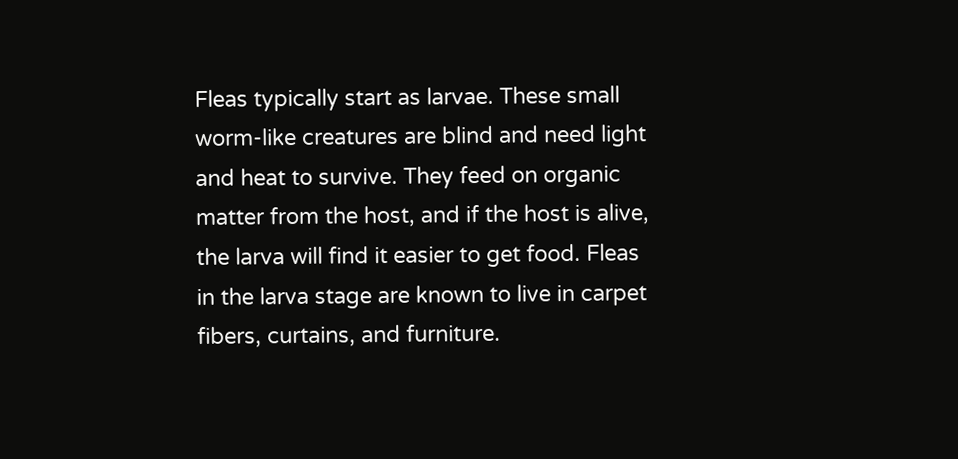Fleas typically start as larvae. These small worm-like creatures are blind and need light and heat to survive. They feed on organic matter from the host, and if the host is alive, the larva will find it easier to get food. Fleas in the larva stage are known to live in carpet fibers, curtains, and furniture.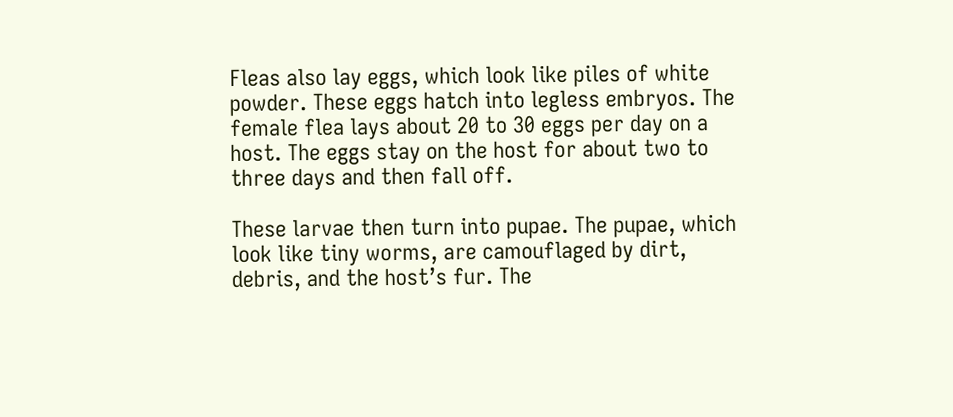Fleas also lay eggs, which look like piles of white powder. These eggs hatch into legless embryos. The female flea lays about 20 to 30 eggs per day on a host. The eggs stay on the host for about two to three days and then fall off.

These larvae then turn into pupae. The pupae, which look like tiny worms, are camouflaged by dirt, debris, and the host’s fur. The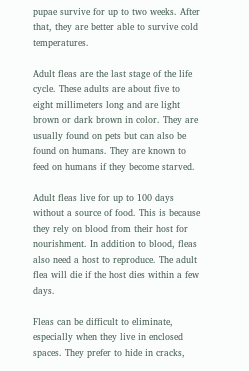pupae survive for up to two weeks. After that, they are better able to survive cold temperatures.

Adult fleas are the last stage of the life cycle. These adults are about five to eight millimeters long and are light brown or dark brown in color. They are usually found on pets but can also be found on humans. They are known to feed on humans if they become starved.

Adult fleas live for up to 100 days without a source of food. This is because they rely on blood from their host for nourishment. In addition to blood, fleas also need a host to reproduce. The adult flea will die if the host dies within a few days.

Fleas can be difficult to eliminate, especially when they live in enclosed spaces. They prefer to hide in cracks,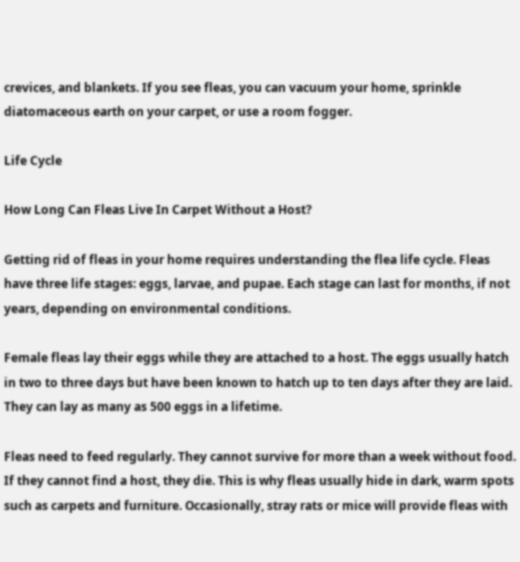crevices, and blankets. If you see fleas, you can vacuum your home, sprinkle diatomaceous earth on your carpet, or use a room fogger.

Life Cycle

How Long Can Fleas Live In Carpet Without a Host?

Getting rid of fleas in your home requires understanding the flea life cycle. Fleas have three life stages: eggs, larvae, and pupae. Each stage can last for months, if not years, depending on environmental conditions.

Female fleas lay their eggs while they are attached to a host. The eggs usually hatch in two to three days but have been known to hatch up to ten days after they are laid. They can lay as many as 500 eggs in a lifetime.

Fleas need to feed regularly. They cannot survive for more than a week without food. If they cannot find a host, they die. This is why fleas usually hide in dark, warm spots such as carpets and furniture. Occasionally, stray rats or mice will provide fleas with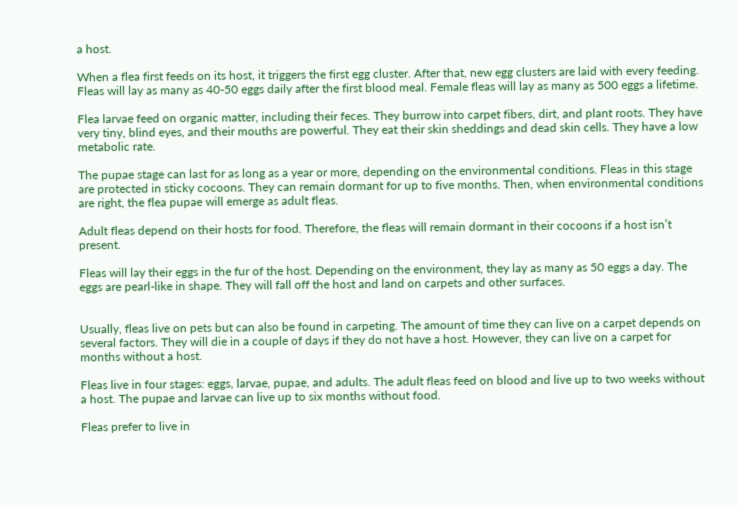a host.

When a flea first feeds on its host, it triggers the first egg cluster. After that, new egg clusters are laid with every feeding. Fleas will lay as many as 40-50 eggs daily after the first blood meal. Female fleas will lay as many as 500 eggs a lifetime.

Flea larvae feed on organic matter, including their feces. They burrow into carpet fibers, dirt, and plant roots. They have very tiny, blind eyes, and their mouths are powerful. They eat their skin sheddings and dead skin cells. They have a low metabolic rate.

The pupae stage can last for as long as a year or more, depending on the environmental conditions. Fleas in this stage are protected in sticky cocoons. They can remain dormant for up to five months. Then, when environmental conditions are right, the flea pupae will emerge as adult fleas.

Adult fleas depend on their hosts for food. Therefore, the fleas will remain dormant in their cocoons if a host isn’t present.

Fleas will lay their eggs in the fur of the host. Depending on the environment, they lay as many as 50 eggs a day. The eggs are pearl-like in shape. They will fall off the host and land on carpets and other surfaces.


Usually, fleas live on pets but can also be found in carpeting. The amount of time they can live on a carpet depends on several factors. They will die in a couple of days if they do not have a host. However, they can live on a carpet for months without a host.

Fleas live in four stages: eggs, larvae, pupae, and adults. The adult fleas feed on blood and live up to two weeks without a host. The pupae and larvae can live up to six months without food.

Fleas prefer to live in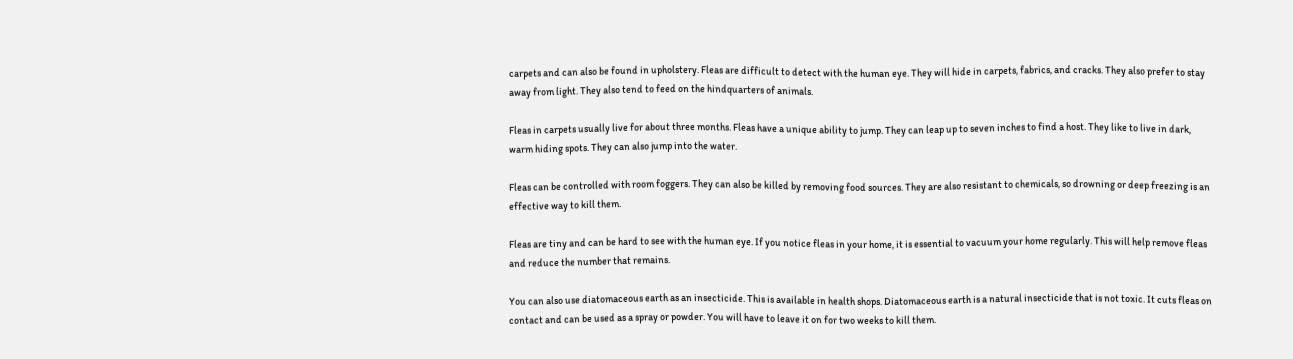carpets and can also be found in upholstery. Fleas are difficult to detect with the human eye. They will hide in carpets, fabrics, and cracks. They also prefer to stay away from light. They also tend to feed on the hindquarters of animals.

Fleas in carpets usually live for about three months. Fleas have a unique ability to jump. They can leap up to seven inches to find a host. They like to live in dark, warm hiding spots. They can also jump into the water.

Fleas can be controlled with room foggers. They can also be killed by removing food sources. They are also resistant to chemicals, so drowning or deep freezing is an effective way to kill them.

Fleas are tiny and can be hard to see with the human eye. If you notice fleas in your home, it is essential to vacuum your home regularly. This will help remove fleas and reduce the number that remains.

You can also use diatomaceous earth as an insecticide. This is available in health shops. Diatomaceous earth is a natural insecticide that is not toxic. It cuts fleas on contact and can be used as a spray or powder. You will have to leave it on for two weeks to kill them.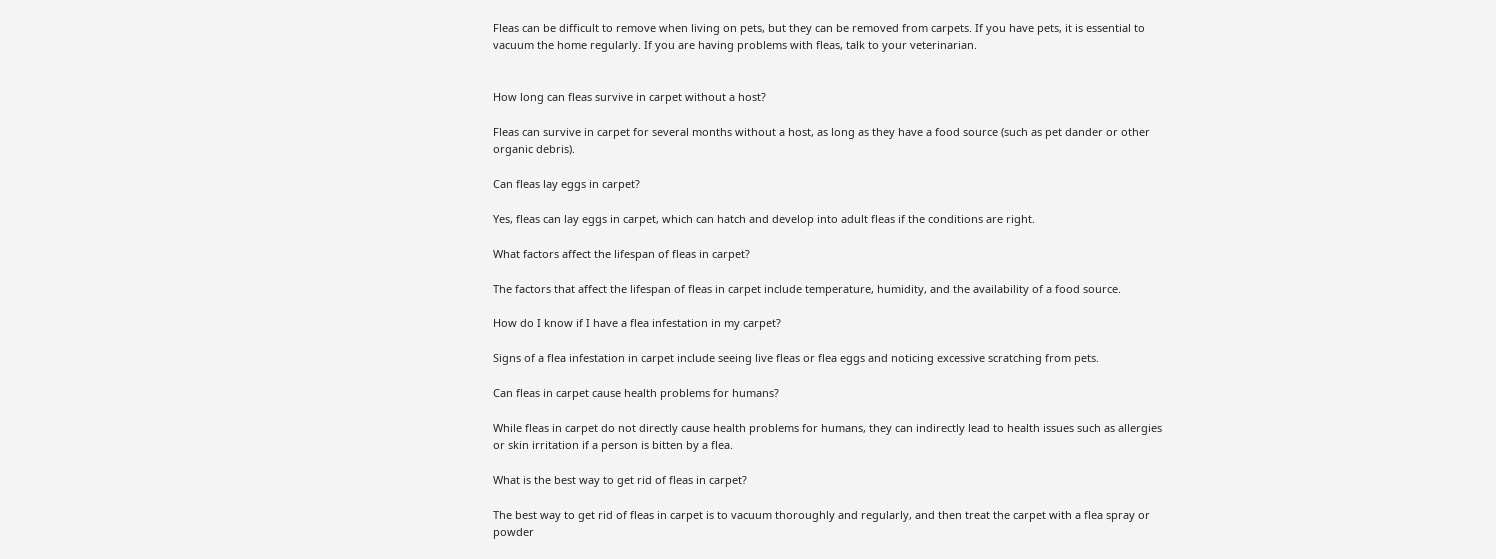Fleas can be difficult to remove when living on pets, but they can be removed from carpets. If you have pets, it is essential to vacuum the home regularly. If you are having problems with fleas, talk to your veterinarian.


How long can fleas survive in carpet without a host?

Fleas can survive in carpet for several months without a host, as long as they have a food source (such as pet dander or other organic debris).

Can fleas lay eggs in carpet?

Yes, fleas can lay eggs in carpet, which can hatch and develop into adult fleas if the conditions are right.

What factors affect the lifespan of fleas in carpet?

The factors that affect the lifespan of fleas in carpet include temperature, humidity, and the availability of a food source.

How do I know if I have a flea infestation in my carpet?

Signs of a flea infestation in carpet include seeing live fleas or flea eggs and noticing excessive scratching from pets.

Can fleas in carpet cause health problems for humans?

While fleas in carpet do not directly cause health problems for humans, they can indirectly lead to health issues such as allergies or skin irritation if a person is bitten by a flea.

What is the best way to get rid of fleas in carpet?

The best way to get rid of fleas in carpet is to vacuum thoroughly and regularly, and then treat the carpet with a flea spray or powder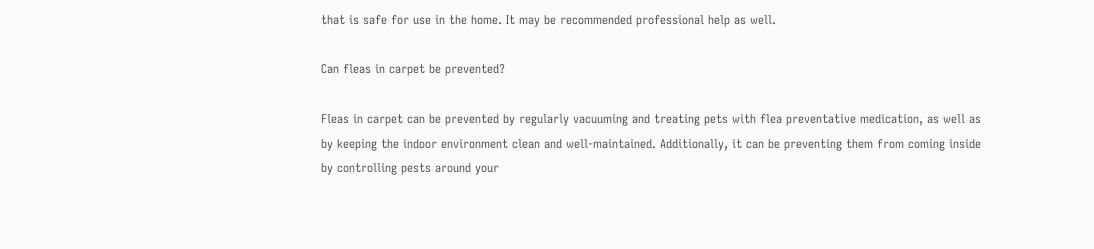that is safe for use in the home. It may be recommended professional help as well.

Can fleas in carpet be prevented?

Fleas in carpet can be prevented by regularly vacuuming and treating pets with flea preventative medication, as well as by keeping the indoor environment clean and well-maintained. Additionally, it can be preventing them from coming inside by controlling pests around your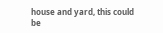house and yard, this could be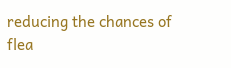reducing the chances of flea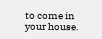to come in your house.